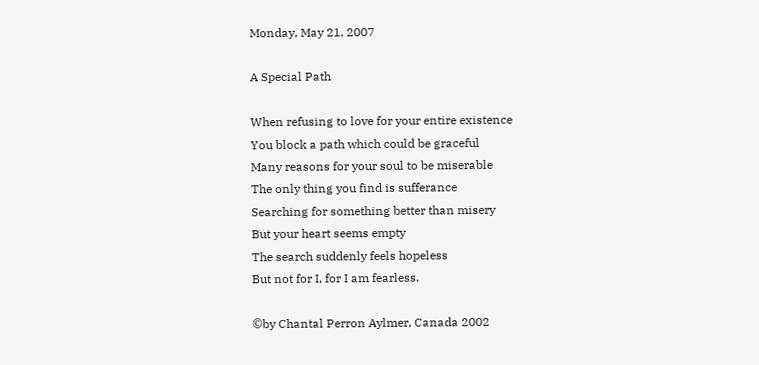Monday, May 21, 2007

A Special Path

When refusing to love for your entire existence
You block a path which could be graceful
Many reasons for your soul to be miserable
The only thing you find is sufferance
Searching for something better than misery
But your heart seems empty
The search suddenly feels hopeless
But not for I, for I am fearless.

©by Chantal Perron Aylmer, Canada 2002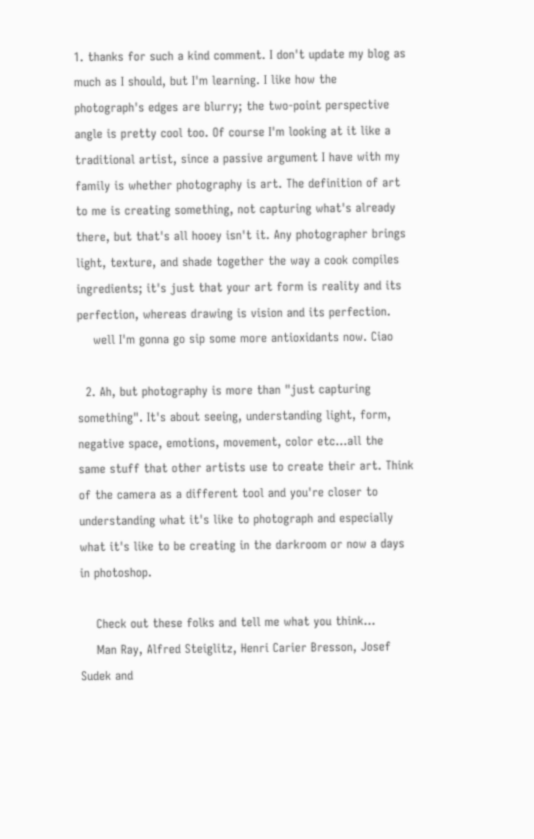1. thanks for such a kind comment. I don't update my blog as much as I should, but I'm learning. I like how the photograph's edges are blurry; the two-point perspective angle is pretty cool too. Of course I'm looking at it like a traditional artist, since a passive argument I have with my family is whether photography is art. The definition of art to me is creating something, not capturing what's already there, but that's all hooey isn't it. Any photographer brings light, texture, and shade together the way a cook compiles ingredients; it's just that your art form is reality and its perfection, whereas drawing is vision and its perfection.
    well I'm gonna go sip some more antioxidants now. Ciao

  2. Ah, but photography is more than "just capturing something". It's about seeing, understanding light, form, negative space, emotions, movement, color etc...all the same stuff that other artists use to create their art. Think of the camera as a different tool and you're closer to understanding what it's like to photograph and especially what it's like to be creating in the darkroom or now a days in photoshop.

    Check out these folks and tell me what you think...
    Man Ray, Alfred Steiglitz, Henri Carier Bresson, Josef Sudek and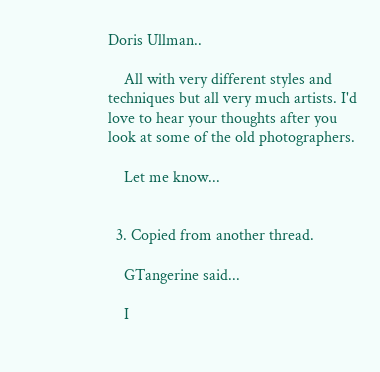Doris Ullman..

    All with very different styles and techniques but all very much artists. I'd love to hear your thoughts after you look at some of the old photographers.

    Let me know...


  3. Copied from another thread.

    GTangerine said...

    I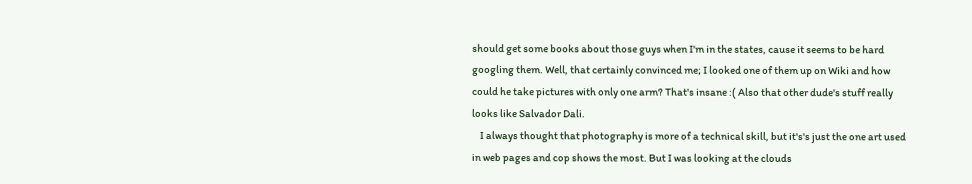should get some books about those guys when I'm in the states, cause it seems to be hard googling them. Well, that certainly convinced me; I looked one of them up on Wiki and how could he take pictures with only one arm? That's insane :( Also that other dude's stuff really looks like Salvador Dali.
    I always thought that photography is more of a technical skill, but it's's just the one art used in web pages and cop shows the most. But I was looking at the clouds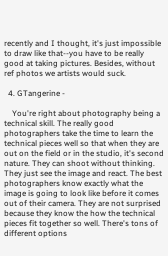recently and I thought, it's just impossible to draw like that--you have to be really good at taking pictures. Besides, without ref photos we artists would suck.

  4. GTangerine -

    You're right about photography being a technical skill. The really good photographers take the time to learn the technical pieces well so that when they are out on the field or in the studio, it's second nature. They can shoot without thinking. They just see the image and react. The best photographers know exactly what the image is going to look like before it comes out of their camera. They are not surprised because they know the how the technical pieces fit together so well. There's tons of different options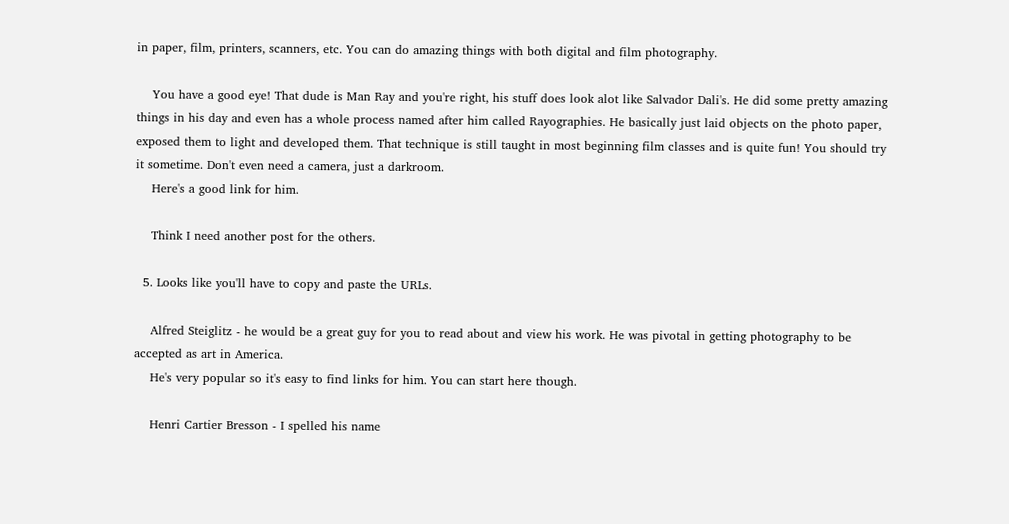in paper, film, printers, scanners, etc. You can do amazing things with both digital and film photography.

    You have a good eye! That dude is Man Ray and you're right, his stuff does look alot like Salvador Dali's. He did some pretty amazing things in his day and even has a whole process named after him called Rayographies. He basically just laid objects on the photo paper, exposed them to light and developed them. That technique is still taught in most beginning film classes and is quite fun! You should try it sometime. Don't even need a camera, just a darkroom.
    Here's a good link for him.

    Think I need another post for the others.

  5. Looks like you'll have to copy and paste the URLs.

    Alfred Steiglitz - he would be a great guy for you to read about and view his work. He was pivotal in getting photography to be accepted as art in America.
    He's very popular so it's easy to find links for him. You can start here though.

    Henri Cartier Bresson - I spelled his name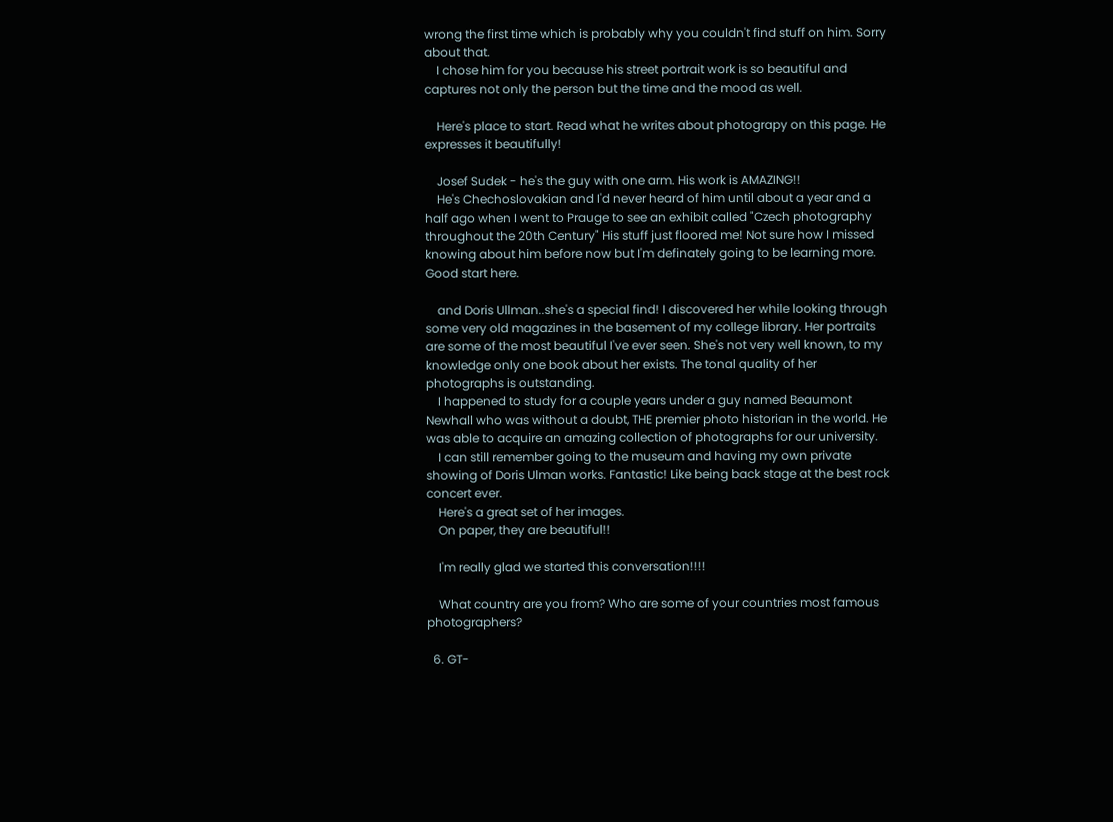wrong the first time which is probably why you couldn't find stuff on him. Sorry about that.
    I chose him for you because his street portrait work is so beautiful and captures not only the person but the time and the mood as well.

    Here's place to start. Read what he writes about photograpy on this page. He expresses it beautifully!

    Josef Sudek - he's the guy with one arm. His work is AMAZING!!
    He's Chechoslovakian and I'd never heard of him until about a year and a half ago when I went to Prauge to see an exhibit called "Czech photography throughout the 20th Century" His stuff just floored me! Not sure how I missed knowing about him before now but I'm definately going to be learning more. Good start here.

    and Doris Ullman..she's a special find! I discovered her while looking through some very old magazines in the basement of my college library. Her portraits are some of the most beautiful I've ever seen. She's not very well known, to my knowledge only one book about her exists. The tonal quality of her photographs is outstanding.
    I happened to study for a couple years under a guy named Beaumont Newhall who was without a doubt, THE premier photo historian in the world. He was able to acquire an amazing collection of photographs for our university.
    I can still remember going to the museum and having my own private showing of Doris Ulman works. Fantastic! Like being back stage at the best rock concert ever.
    Here's a great set of her images.
    On paper, they are beautiful!!

    I'm really glad we started this conversation!!!!

    What country are you from? Who are some of your countries most famous photographers?

  6. GT-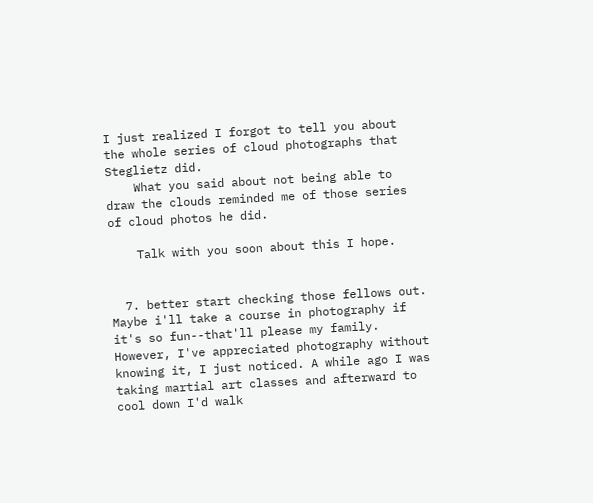I just realized I forgot to tell you about the whole series of cloud photographs that Steglietz did.
    What you said about not being able to draw the clouds reminded me of those series of cloud photos he did.

    Talk with you soon about this I hope.


  7. better start checking those fellows out. Maybe i'll take a course in photography if it's so fun--that'll please my family. However, I've appreciated photography without knowing it, I just noticed. A while ago I was taking martial art classes and afterward to cool down I'd walk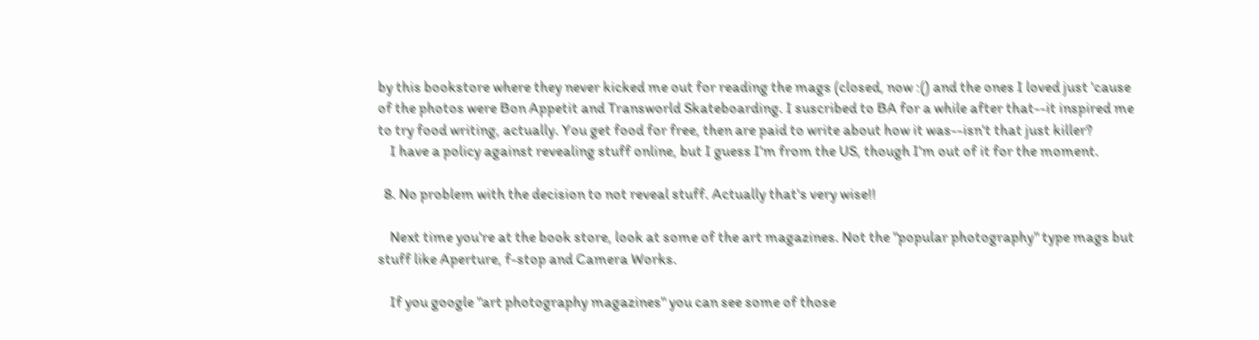by this bookstore where they never kicked me out for reading the mags (closed, now :() and the ones I loved just 'cause of the photos were Bon Appetit and Transworld Skateboarding. I suscribed to BA for a while after that--it inspired me to try food writing, actually. You get food for free, then are paid to write about how it was--isn't that just killer?
    I have a policy against revealing stuff online, but I guess I'm from the US, though I'm out of it for the moment.

  8. No problem with the decision to not reveal stuff. Actually that's very wise!!

    Next time you're at the book store, look at some of the art magazines. Not the "popular photography" type mags but stuff like Aperture, f-stop and Camera Works.

    If you google "art photography magazines" you can see some of those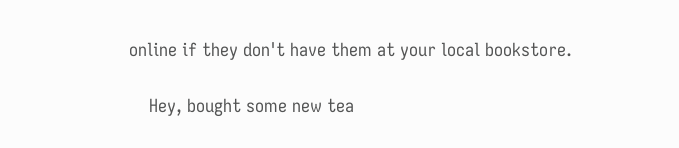online if they don't have them at your local bookstore.

    Hey, bought some new tea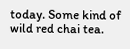today. Some kind of wild red chai tea.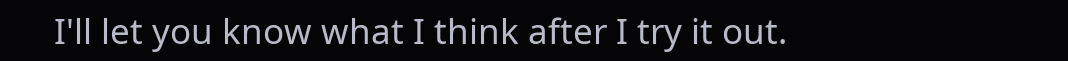I'll let you know what I think after I try it out.